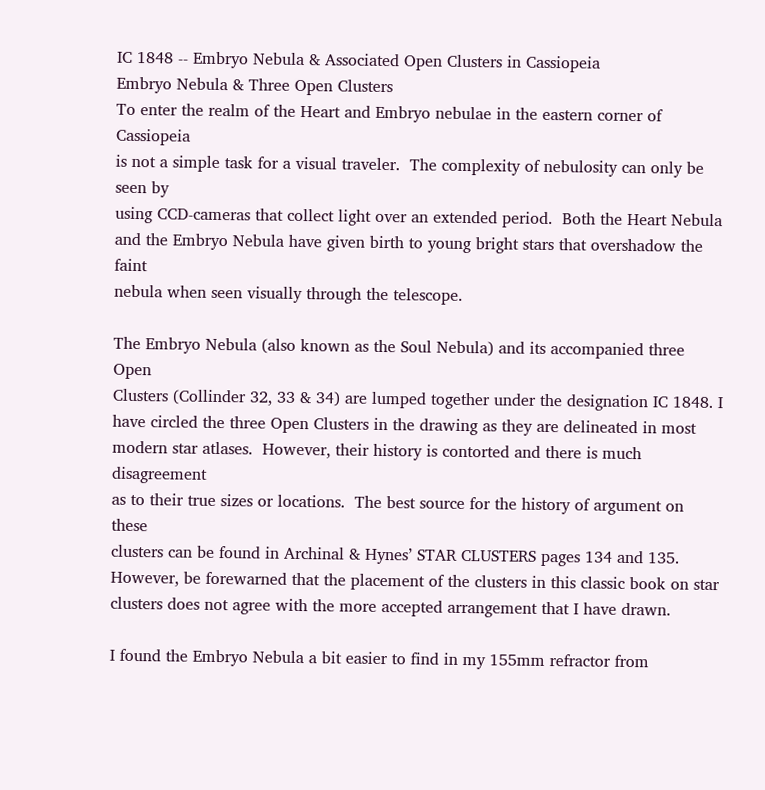IC 1848 -- Embryo Nebula & Associated Open Clusters in Cassiopeia
Embryo Nebula & Three Open Clusters
To enter the realm of the Heart and Embryo nebulae in the eastern corner of Cassiopeia
is not a simple task for a visual traveler.  The complexity of nebulosity can only be seen by
using CCD-cameras that collect light over an extended period.  Both the Heart Nebula
and the Embryo Nebula have given birth to young bright stars that overshadow the faint
nebula when seen visually through the telescope.

The Embryo Nebula (also known as the Soul Nebula) and its accompanied three Open
Clusters (Collinder 32, 33 & 34) are lumped together under the designation IC 1848. I
have circled the three Open Clusters in the drawing as they are delineated in most
modern star atlases.  However, their history is contorted and there is much disagreement
as to their true sizes or locations.  The best source for the history of argument on these
clusters can be found in Archinal & Hynes’ STAR CLUSTERS pages 134 and 135.
However, be forewarned that the placement of the clusters in this classic book on star
clusters does not agree with the more accepted arrangement that I have drawn.

I found the Embryo Nebula a bit easier to find in my 155mm refractor from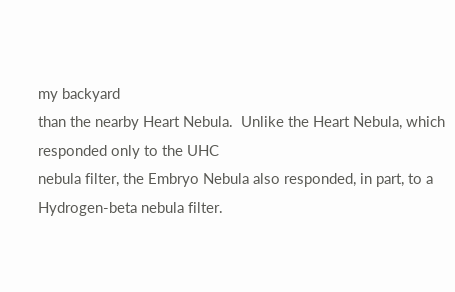my backyard
than the nearby Heart Nebula.  Unlike the Heart Nebula, which responded only to the UHC
nebula filter, the Embryo Nebula also responded, in part, to a Hydrogen-beta nebula filter.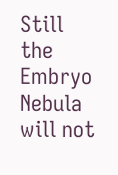Still the Embryo Nebula will not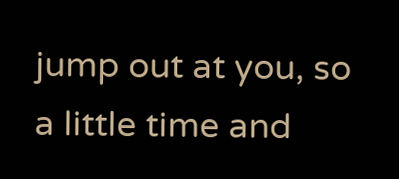jump out at you, so a little time and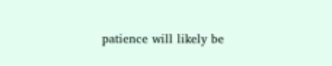patience will likely be